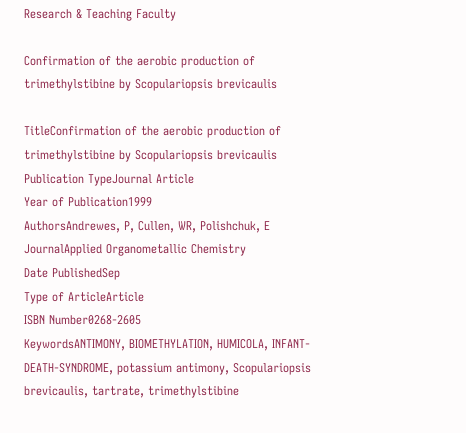Research & Teaching Faculty

Confirmation of the aerobic production of trimethylstibine by Scopulariopsis brevicaulis

TitleConfirmation of the aerobic production of trimethylstibine by Scopulariopsis brevicaulis
Publication TypeJournal Article
Year of Publication1999
AuthorsAndrewes, P, Cullen, WR, Polishchuk, E
JournalApplied Organometallic Chemistry
Date PublishedSep
Type of ArticleArticle
ISBN Number0268-2605
KeywordsANTIMONY, BIOMETHYLATION, HUMICOLA, INFANT-DEATH-SYNDROME, potassium antimony, Scopulariopsis brevicaulis, tartrate, trimethylstibine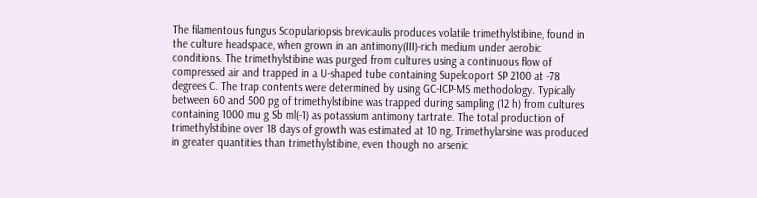The filamentous fungus Scopulariopsis brevicaulis produces volatile trimethylstibine, found in the culture headspace, when grown in an antimony(III)-rich medium under aerobic conditions. The trimethylstibine was purged from cultures using a continuous flow of compressed air and trapped in a U-shaped tube containing Supelcoport SP 2100 at -78 degrees C. The trap contents were determined by using GC-ICP-MS methodology. Typically between 60 and 500 pg of trimethylstibine was trapped during sampling (12 h) from cultures containing 1000 mu g Sb ml(-1) as potassium antimony tartrate. The total production of trimethylstibine over 18 days of growth was estimated at 10 ng, Trimethylarsine was produced in greater quantities than trimethylstibine, even though no arsenic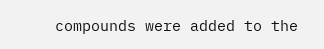compounds were added to the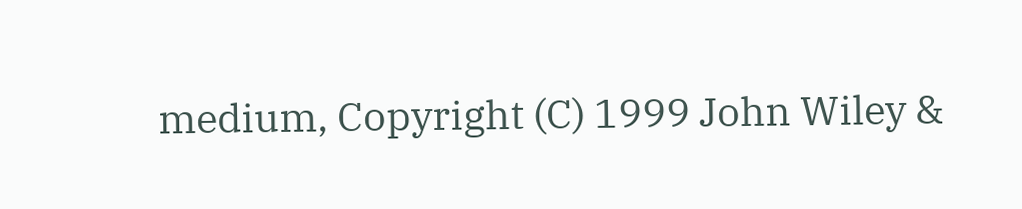medium, Copyright (C) 1999 John Wiley &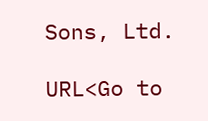Sons, Ltd.

URL<Go to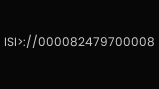ISI>://000082479700008